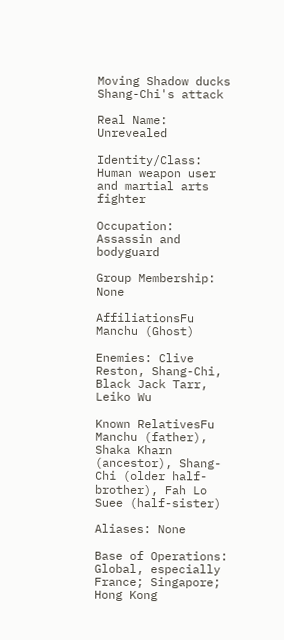Moving Shadow ducks Shang-Chi's attack

Real Name: Unrevealed

Identity/Class: Human weapon user and martial arts fighter

Occupation: Assassin and bodyguard

Group Membership: None

AffiliationsFu Manchu (Ghost)

Enemies: Clive Reston, Shang-Chi, Black Jack Tarr, Leiko Wu

Known RelativesFu Manchu (father), Shaka Kharn (ancestor), Shang-Chi (older half-brother), Fah Lo Suee (half-sister)

Aliases: None

Base of Operations: Global, especially France; Singapore; Hong Kong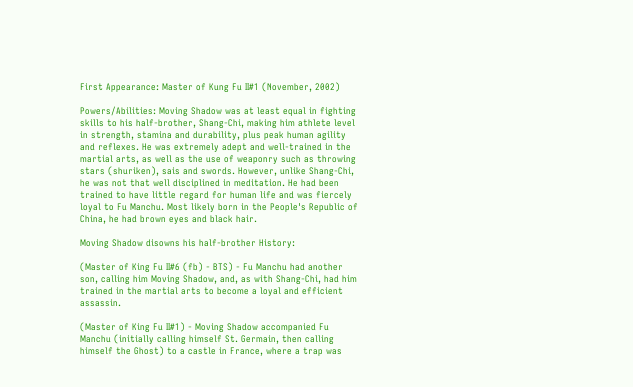First Appearance: Master of Kung Fu II#1 (November, 2002)

Powers/Abilities: Moving Shadow was at least equal in fighting skills to his half-brother, Shang-Chi, making him athlete level in strength, stamina and durability, plus peak human agility and reflexes. He was extremely adept and well-trained in the martial arts, as well as the use of weaponry such as throwing stars (shuriken), sais and swords. However, unlike Shang-Chi, he was not that well disciplined in meditation. He had been trained to have little regard for human life and was fiercely loyal to Fu Manchu. Most likely born in the People's Republic of China, he had brown eyes and black hair.

Moving Shadow disowns his half-brother History:

(Master of King Fu II#6 (fb) - BTS) - Fu Manchu had another son, calling him Moving Shadow, and, as with Shang-Chi, had him trained in the martial arts to become a loyal and efficient assassin.

(Master of King Fu II#1) - Moving Shadow accompanied Fu Manchu (initially calling himself St. Germain, then calling himself the Ghost) to a castle in France, where a trap was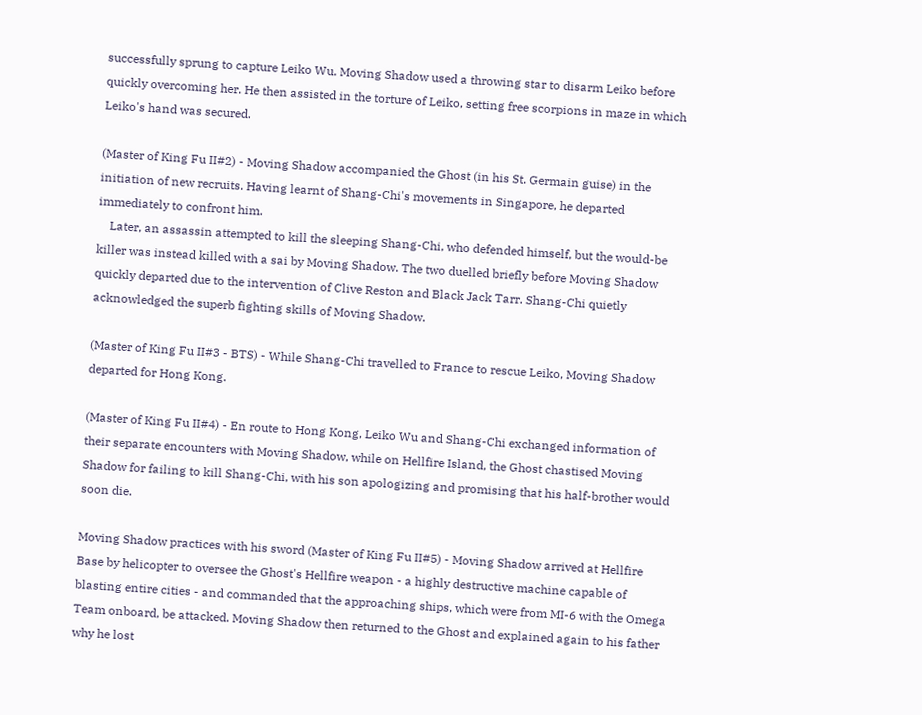successfully sprung to capture Leiko Wu. Moving Shadow used a throwing star to disarm Leiko before quickly overcoming her. He then assisted in the torture of Leiko, setting free scorpions in maze in which Leiko's hand was secured.

(Master of King Fu II#2) - Moving Shadow accompanied the Ghost (in his St. Germain guise) in the initiation of new recruits. Having learnt of Shang-Chi's movements in Singapore, he departed immediately to confront him.
    Later, an assassin attempted to kill the sleeping Shang-Chi, who defended himself, but the would-be killer was instead killed with a sai by Moving Shadow. The two duelled briefly before Moving Shadow quickly departed due to the intervention of Clive Reston and Black Jack Tarr. Shang-Chi quietly acknowledged the superb fighting skills of Moving Shadow.

(Master of King Fu II#3 - BTS) - While Shang-Chi travelled to France to rescue Leiko, Moving Shadow departed for Hong Kong.

(Master of King Fu II#4) - En route to Hong Kong, Leiko Wu and Shang-Chi exchanged information of their separate encounters with Moving Shadow, while on Hellfire Island, the Ghost chastised Moving Shadow for failing to kill Shang-Chi, with his son apologizing and promising that his half-brother would soon die.

Moving Shadow practices with his sword (Master of King Fu II#5) - Moving Shadow arrived at Hellfire Base by helicopter to oversee the Ghost's Hellfire weapon - a highly destructive machine capable of blasting entire cities - and commanded that the approaching ships, which were from MI-6 with the Omega Team onboard, be attacked. Moving Shadow then returned to the Ghost and explained again to his father why he lost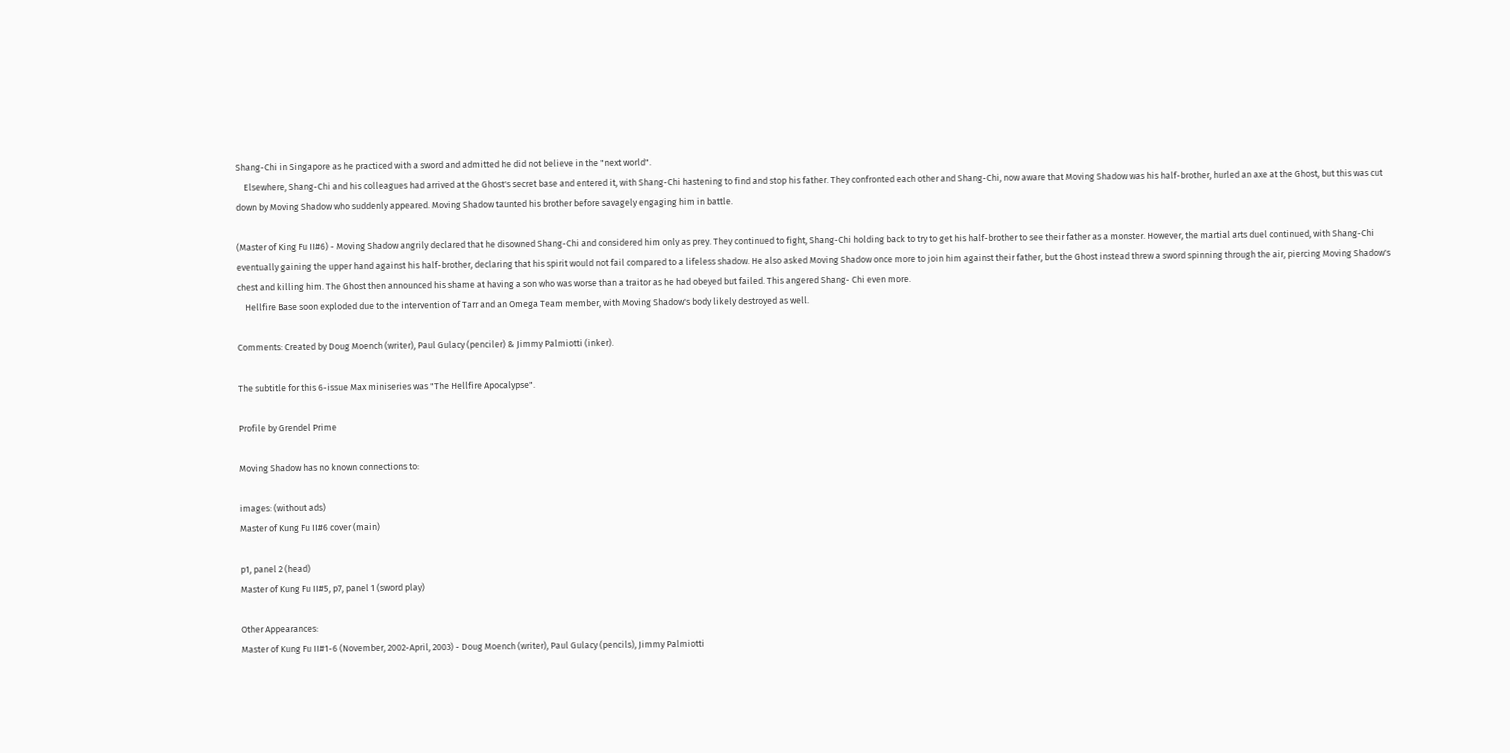Shang-Chi in Singapore as he practiced with a sword and admitted he did not believe in the "next world".
    Elsewhere, Shang-Chi and his colleagues had arrived at the Ghost's secret base and entered it, with Shang-Chi hastening to find and stop his father. They confronted each other and Shang-Chi, now aware that Moving Shadow was his half-brother, hurled an axe at the Ghost, but this was cut down by Moving Shadow who suddenly appeared. Moving Shadow taunted his brother before savagely engaging him in battle.

(Master of King Fu II#6) - Moving Shadow angrily declared that he disowned Shang-Chi and considered him only as prey. They continued to fight, Shang-Chi holding back to try to get his half-brother to see their father as a monster. However, the martial arts duel continued, with Shang-Chi eventually gaining the upper hand against his half-brother, declaring that his spirit would not fail compared to a lifeless shadow. He also asked Moving Shadow once more to join him against their father, but the Ghost instead threw a sword spinning through the air, piercing Moving Shadow's chest and killing him. The Ghost then announced his shame at having a son who was worse than a traitor as he had obeyed but failed. This angered Shang- Chi even more.
    Hellfire Base soon exploded due to the intervention of Tarr and an Omega Team member, with Moving Shadow's body likely destroyed as well.

Comments: Created by Doug Moench (writer), Paul Gulacy (penciler) & Jimmy Palmiotti (inker).

The subtitle for this 6-issue Max miniseries was "The Hellfire Apocalypse".

Profile by Grendel Prime

Moving Shadow has no known connections to:

images: (without ads)
Master of Kung Fu II#6 cover (main)

p1, panel 2 (head)
Master of Kung Fu II#5, p7, panel 1 (sword play)

Other Appearances:
Master of Kung Fu II#1-6 (November, 2002-April, 2003) - Doug Moench (writer), Paul Gulacy (pencils), Jimmy Palmiotti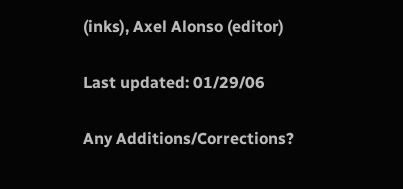(inks), Axel Alonso (editor)

Last updated: 01/29/06

Any Additions/Corrections?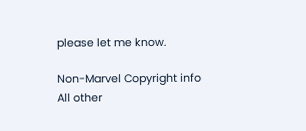please let me know.

Non-Marvel Copyright info
All other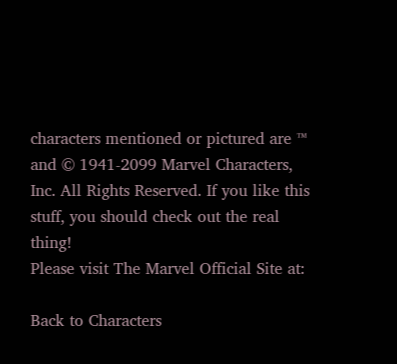characters mentioned or pictured are ™  and © 1941-2099 Marvel Characters, Inc. All Rights Reserved. If you like this stuff, you should check out the real thing!
Please visit The Marvel Official Site at:

Back to Characters